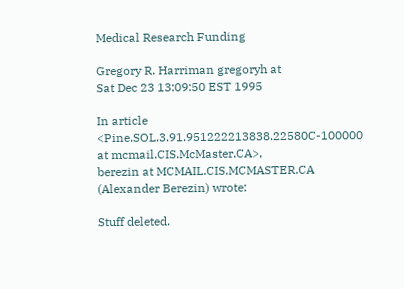Medical Research Funding

Gregory R. Harriman gregoryh at
Sat Dec 23 13:09:50 EST 1995

In article
<Pine.SOL.3.91.951222213838.22580C-100000 at mcmail.CIS.McMaster.CA>,
berezin at MCMAIL.CIS.MCMASTER.CA (Alexander Berezin) wrote:

Stuff deleted.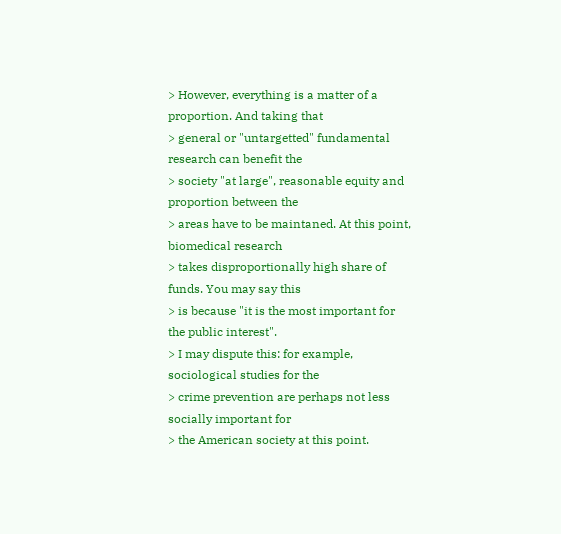> However, everything is a matter of a proportion. And taking that
> general or "untargetted" fundamental research can benefit the
> society "at large", reasonable equity and proportion between the
> areas have to be maintaned. At this point, biomedical research
> takes disproportionally high share of funds. You may say this
> is because "it is the most important for the public interest".
> I may dispute this: for example, sociological studies for the
> crime prevention are perhaps not less socially important for
> the American society at this point.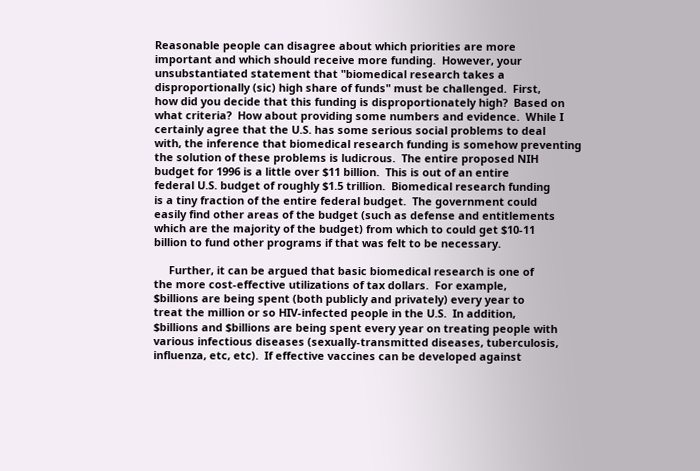Reasonable people can disagree about which priorities are more
important and which should receive more funding.  However, your
unsubstantiated statement that "biomedical research takes a
disproportionally (sic) high share of funds" must be challenged.  First,
how did you decide that this funding is disproportionately high?  Based on
what criteria?  How about providing some numbers and evidence.  While I
certainly agree that the U.S. has some serious social problems to deal
with, the inference that biomedical research funding is somehow preventing
the solution of these problems is ludicrous.  The entire proposed NIH
budget for 1996 is a little over $11 billion.  This is out of an entire
federal U.S. budget of roughly $1.5 trillion.  Biomedical research funding
is a tiny fraction of the entire federal budget.  The government could
easily find other areas of the budget (such as defense and entitlements
which are the majority of the budget) from which to could get $10-11
billion to fund other programs if that was felt to be necessary.

     Further, it can be argued that basic biomedical research is one of
the more cost-effective utilizations of tax dollars.  For example,
$billions are being spent (both publicly and privately) every year to
treat the million or so HIV-infected people in the U.S.  In addition,
$billions and $billions are being spent every year on treating people with
various infectious diseases (sexually-transmitted diseases, tuberculosis,
influenza, etc, etc).  If effective vaccines can be developed against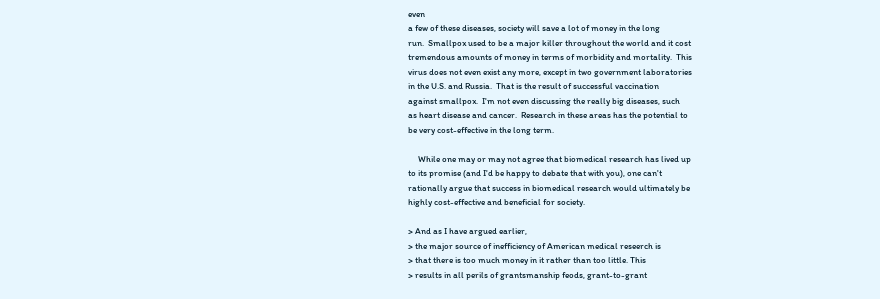even
a few of these diseases, society will save a lot of money in the long
run.  Smallpox used to be a major killer throughout the world and it cost
tremendous amounts of money in terms of morbidity and mortality.  This
virus does not even exist any more, except in two government laboratories
in the U.S. and Russia.  That is the result of successful vaccination
against smallpox.  I'm not even discussing the really big diseases, such
as heart disease and cancer.  Research in these areas has the potential to
be very cost-effective in the long term.

     While one may or may not agree that biomedical research has lived up
to its promise (and I'd be happy to debate that with you), one can't
rationally argue that success in biomedical research would ultimately be
highly cost-effective and beneficial for society.

> And as I have argued earlier,
> the major source of inefficiency of American medical reseerch is
> that there is too much money in it rather than too little. This
> results in all perils of grantsmanship feods, grant-to-grant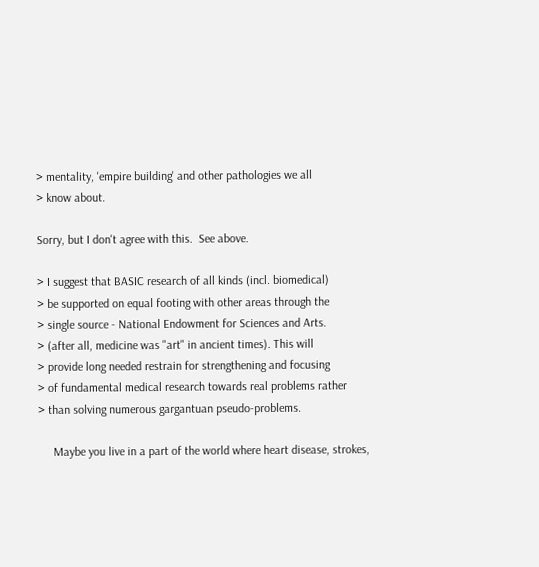> mentality, 'empire building' and other pathologies we all
> know about.

Sorry, but I don't agree with this.  See above.

> I suggest that BASIC research of all kinds (incl. biomedical)
> be supported on equal footing with other areas through the
> single source - National Endowment for Sciences and Arts.
> (after all, medicine was "art" in ancient times). This will
> provide long needed restrain for strengthening and focusing
> of fundamental medical research towards real problems rather
> than solving numerous gargantuan pseudo-problems.

     Maybe you live in a part of the world where heart disease, strokes,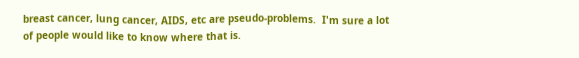breast cancer, lung cancer, AIDS, etc are pseudo-problems.  I'm sure a lot
of people would like to know where that is.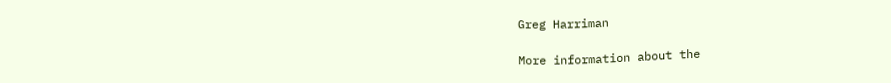Greg Harriman

More information about the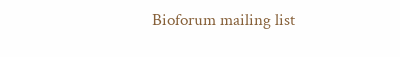Bioforum mailing list